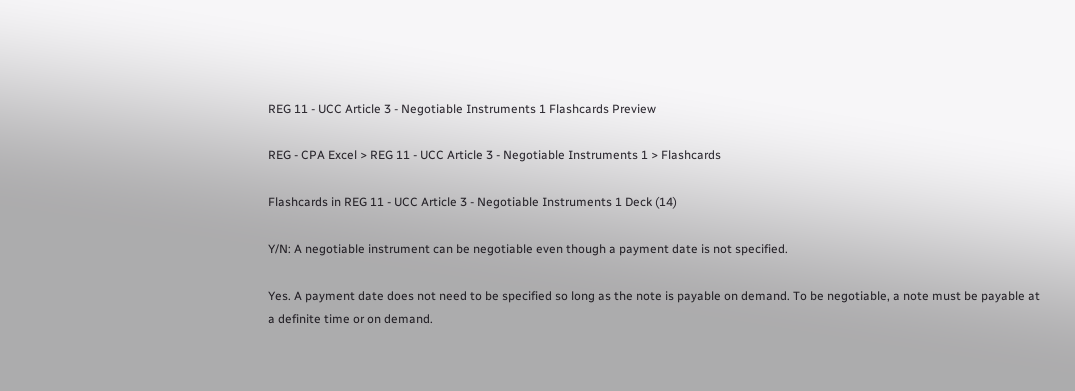REG 11 - UCC Article 3 - Negotiable Instruments 1 Flashcards Preview

REG - CPA Excel > REG 11 - UCC Article 3 - Negotiable Instruments 1 > Flashcards

Flashcards in REG 11 - UCC Article 3 - Negotiable Instruments 1 Deck (14)

Y/N: A negotiable instrument can be negotiable even though a payment date is not specified.

Yes. A payment date does not need to be specified so long as the note is payable on demand. To be negotiable, a note must be payable at a definite time or on demand.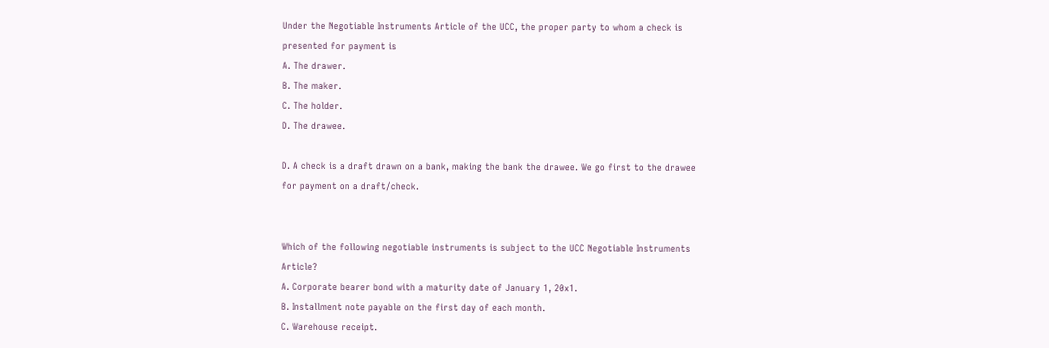Under the Negotiable Instruments Article of the UCC, the proper party to whom a check is presented for payment is
A. The drawer.
B. The maker.
C. The holder.
D. The drawee.

D. A check is a draft drawn on a bank, making the bank the drawee. We go first to the drawee for payment on a draft/check.


Which of the following negotiable instruments is subject to the UCC Negotiable Instruments Article?
A. Corporate bearer bond with a maturity date of January 1, 20x1.
B. Installment note payable on the first day of each month.
C. Warehouse receipt.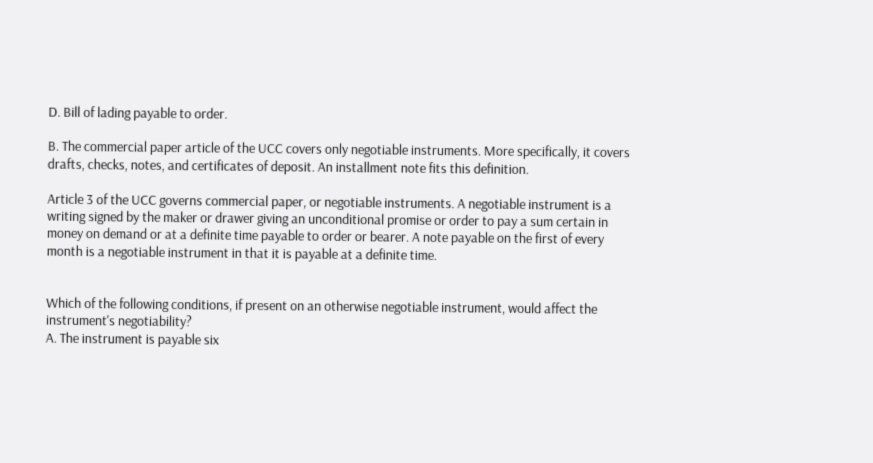D. Bill of lading payable to order.

B. The commercial paper article of the UCC covers only negotiable instruments. More specifically, it covers drafts, checks, notes, and certificates of deposit. An installment note fits this definition.

Article 3 of the UCC governs commercial paper, or negotiable instruments. A negotiable instrument is a writing signed by the maker or drawer giving an unconditional promise or order to pay a sum certain in money on demand or at a definite time payable to order or bearer. A note payable on the first of every month is a negotiable instrument in that it is payable at a definite time.


Which of the following conditions, if present on an otherwise negotiable instrument, would affect the instrument's negotiability?
A. The instrument is payable six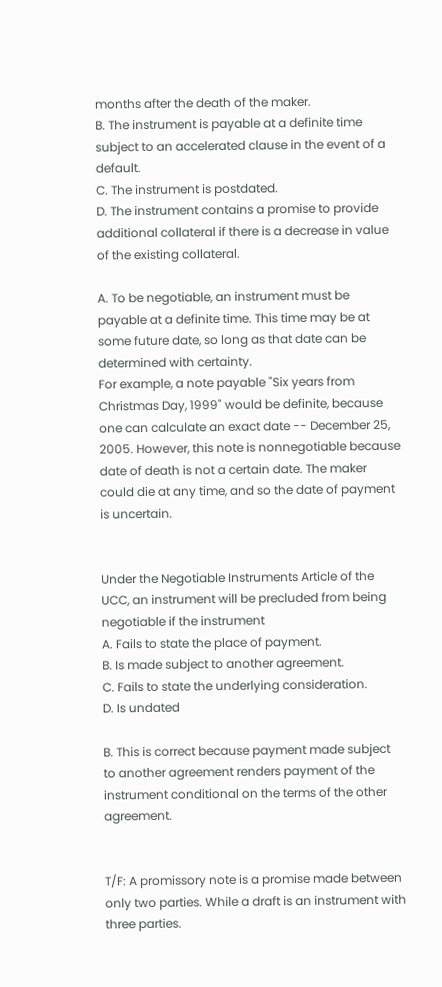months after the death of the maker.
B. The instrument is payable at a definite time subject to an accelerated clause in the event of a default.
C. The instrument is postdated.
D. The instrument contains a promise to provide additional collateral if there is a decrease in value of the existing collateral.

A. To be negotiable, an instrument must be payable at a definite time. This time may be at some future date, so long as that date can be determined with certainty.
For example, a note payable "Six years from Christmas Day, 1999" would be definite, because one can calculate an exact date -- December 25, 2005. However, this note is nonnegotiable because date of death is not a certain date. The maker could die at any time, and so the date of payment is uncertain.


Under the Negotiable Instruments Article of the UCC, an instrument will be precluded from being negotiable if the instrument
A. Fails to state the place of payment.
B. Is made subject to another agreement.
C. Fails to state the underlying consideration.
D. Is undated

B. This is correct because payment made subject to another agreement renders payment of the instrument conditional on the terms of the other agreement.


T/F: A promissory note is a promise made between only two parties. While a draft is an instrument with three parties.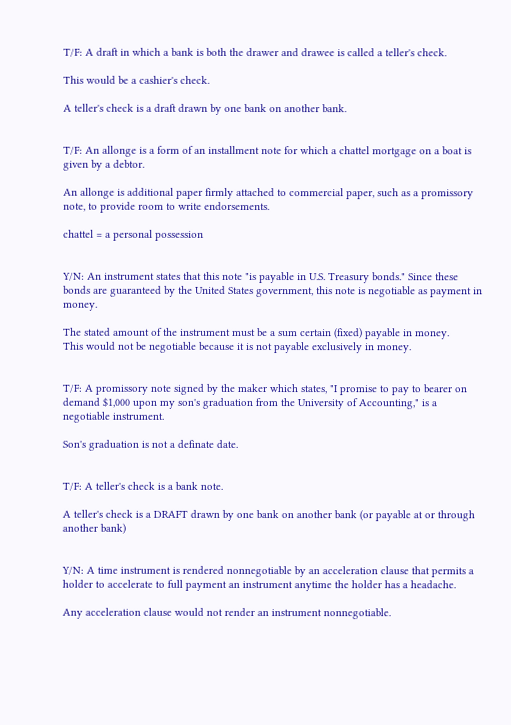T/F: A draft in which a bank is both the drawer and drawee is called a teller's check.

This would be a cashier's check.

A teller's check is a draft drawn by one bank on another bank.


T/F: An allonge is a form of an installment note for which a chattel mortgage on a boat is given by a debtor.

An allonge is additional paper firmly attached to commercial paper, such as a promissory note, to provide room to write endorsements.

chattel = a personal possession


Y/N: An instrument states that this note "is payable in U.S. Treasury bonds." Since these bonds are guaranteed by the United States government, this note is negotiable as payment in money.

The stated amount of the instrument must be a sum certain (fixed) payable in money.
This would not be negotiable because it is not payable exclusively in money.


T/F: A promissory note signed by the maker which states, "I promise to pay to bearer on demand $1,000 upon my son's graduation from the University of Accounting," is a negotiable instrument.

Son's graduation is not a definate date.


T/F: A teller's check is a bank note.

A teller's check is a DRAFT drawn by one bank on another bank (or payable at or through another bank)


Y/N: A time instrument is rendered nonnegotiable by an acceleration clause that permits a holder to accelerate to full payment an instrument anytime the holder has a headache.

Any acceleration clause would not render an instrument nonnegotiable.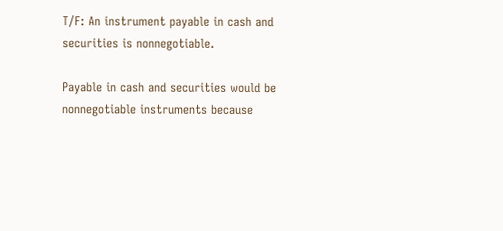T/F: An instrument payable in cash and securities is nonnegotiable.

Payable in cash and securities would be nonnegotiable instruments because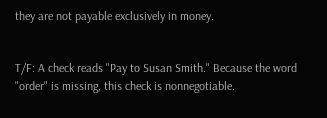they are not payable exclusively in money.


T/F: A check reads "Pay to Susan Smith." Because the word "order" is missing, this check is nonnegotiable.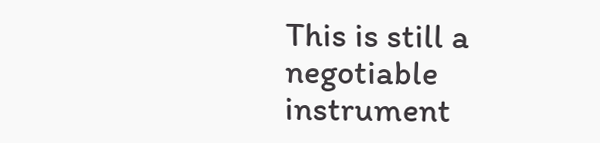This is still a negotiable instrument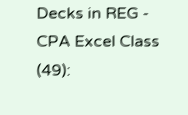Decks in REG - CPA Excel Class (49):